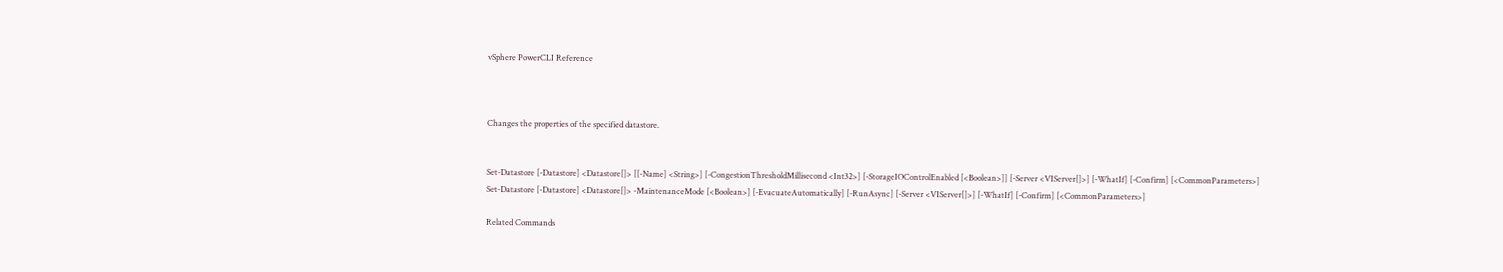vSphere PowerCLI Reference



Changes the properties of the specified datastore.


Set-Datastore [-Datastore] <Datastore[]> [[-Name] <String>] [-CongestionThresholdMillisecond <Int32>] [-StorageIOControlEnabled [<Boolean>]] [-Server <VIServer[]>] [-WhatIf] [-Confirm] [<CommonParameters>]
Set-Datastore [-Datastore] <Datastore[]> -MaintenanceMode [<Boolean>] [-EvacuateAutomatically] [-RunAsync] [-Server <VIServer[]>] [-WhatIf] [-Confirm] [<CommonParameters>]

Related Commands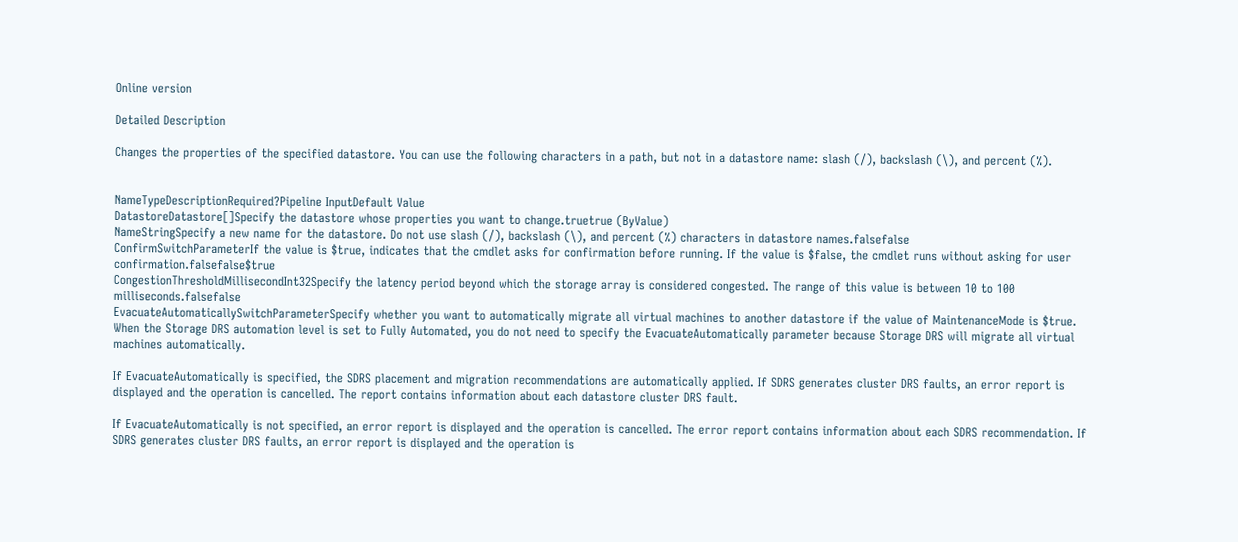Online version

Detailed Description

Changes the properties of the specified datastore. You can use the following characters in a path, but not in a datastore name: slash (/), backslash (\), and percent (%).


NameTypeDescriptionRequired?Pipeline InputDefault Value
DatastoreDatastore[]Specify the datastore whose properties you want to change.truetrue (ByValue)
NameStringSpecify a new name for the datastore. Do not use slash (/), backslash (\), and percent (%) characters in datastore names.falsefalse
ConfirmSwitchParameterIf the value is $true, indicates that the cmdlet asks for confirmation before running. If the value is $false, the cmdlet runs without asking for user confirmation.falsefalse$true
CongestionThresholdMillisecondInt32Specify the latency period beyond which the storage array is considered congested. The range of this value is between 10 to 100 milliseconds.falsefalse
EvacuateAutomaticallySwitchParameterSpecify whether you want to automatically migrate all virtual machines to another datastore if the value of MaintenanceMode is $true.
When the Storage DRS automation level is set to Fully Automated, you do not need to specify the EvacuateAutomatically parameter because Storage DRS will migrate all virtual machines automatically.

If EvacuateAutomatically is specified, the SDRS placement and migration recommendations are automatically applied. If SDRS generates cluster DRS faults, an error report is displayed and the operation is cancelled. The report contains information about each datastore cluster DRS fault.

If EvacuateAutomatically is not specified, an error report is displayed and the operation is cancelled. The error report contains information about each SDRS recommendation. If SDRS generates cluster DRS faults, an error report is displayed and the operation is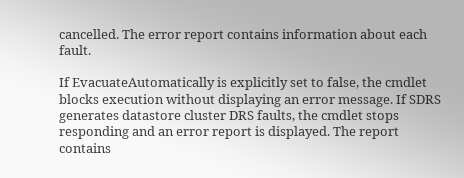cancelled. The error report contains information about each fault.

If EvacuateAutomatically is explicitly set to false, the cmdlet blocks execution without displaying an error message. If SDRS generates datastore cluster DRS faults, the cmdlet stops responding and an error report is displayed. The report contains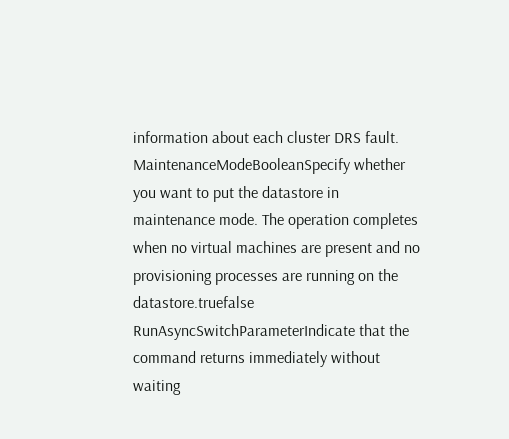information about each cluster DRS fault.
MaintenanceModeBooleanSpecify whether you want to put the datastore in maintenance mode. The operation completes when no virtual machines are present and no provisioning processes are running on the datastore.truefalse
RunAsyncSwitchParameterIndicate that the command returns immediately without waiting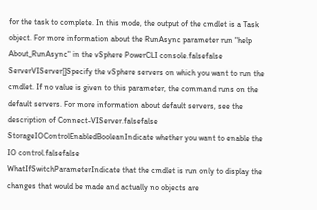for the task to complete. In this mode, the output of the cmdlet is a Task object. For more information about the RunAsync parameter run "help About_RunAsync" in the vSphere PowerCLI console.falsefalse
ServerVIServer[]Specify the vSphere servers on which you want to run the cmdlet. If no value is given to this parameter, the command runs on the default servers. For more information about default servers, see the description of Connect-VIServer.falsefalse
StorageIOControlEnabledBooleanIndicate whether you want to enable the IO control.falsefalse
WhatIfSwitchParameterIndicate that the cmdlet is run only to display the changes that would be made and actually no objects are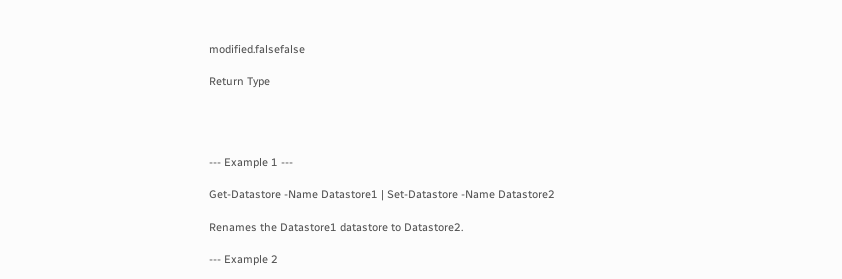modified.falsefalse

Return Type




--- Example 1 ---

Get-Datastore -Name Datastore1 | Set-Datastore -Name Datastore2

Renames the Datastore1 datastore to Datastore2.

--- Example 2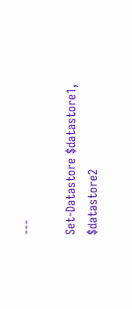---

Set-Datastore $datastore1, $datastore2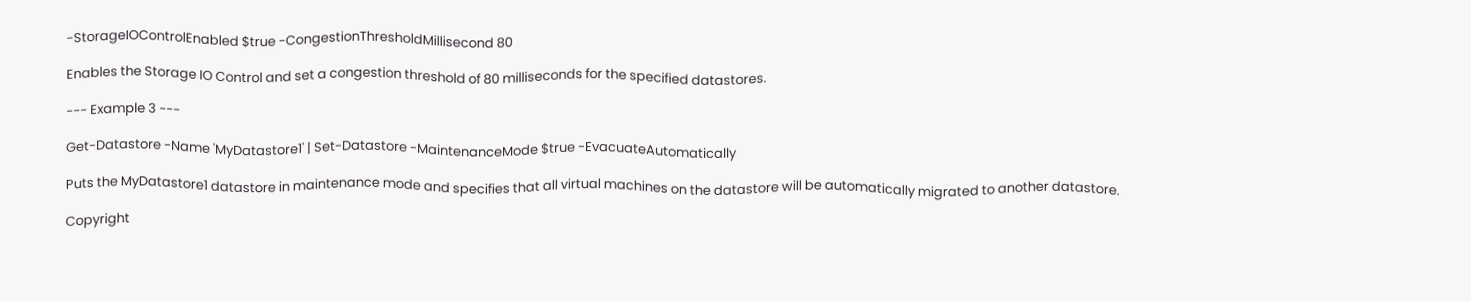-StorageIOControlEnabled $true -CongestionThresholdMillisecond 80

Enables the Storage IO Control and set a congestion threshold of 80 milliseconds for the specified datastores.

--- Example 3 ---

Get-Datastore -Name 'MyDatastore1' | Set-Datastore -MaintenanceMode $true -EvacuateAutomatically

Puts the MyDatastore1 datastore in maintenance mode and specifies that all virtual machines on the datastore will be automatically migrated to another datastore.

Copyright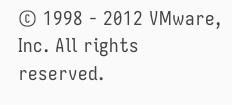© 1998 - 2012 VMware, Inc. All rights reserved.